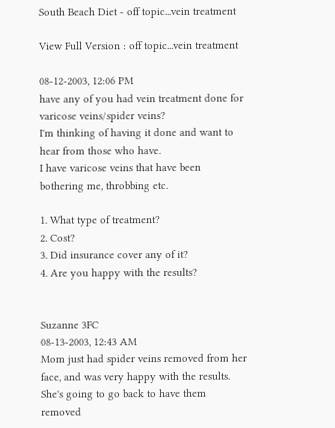South Beach Diet - off topic...vein treatment

View Full Version : off topic...vein treatment

08-12-2003, 12:06 PM
have any of you had vein treatment done for varicose veins/spider veins?
I'm thinking of having it done and want to hear from those who have.
I have varicose veins that have been bothering me, throbbing etc.

1. What type of treatment?
2. Cost?
3. Did insurance cover any of it?
4. Are you happy with the results?


Suzanne 3FC
08-13-2003, 12:43 AM
Mom just had spider veins removed from her face, and was very happy with the results. She's going to go back to have them removed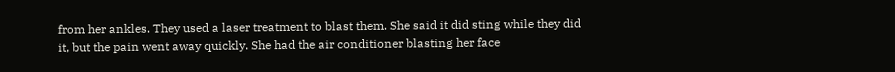from her ankles. They used a laser treatment to blast them. She said it did sting while they did it, but the pain went away quickly. She had the air conditioner blasting her face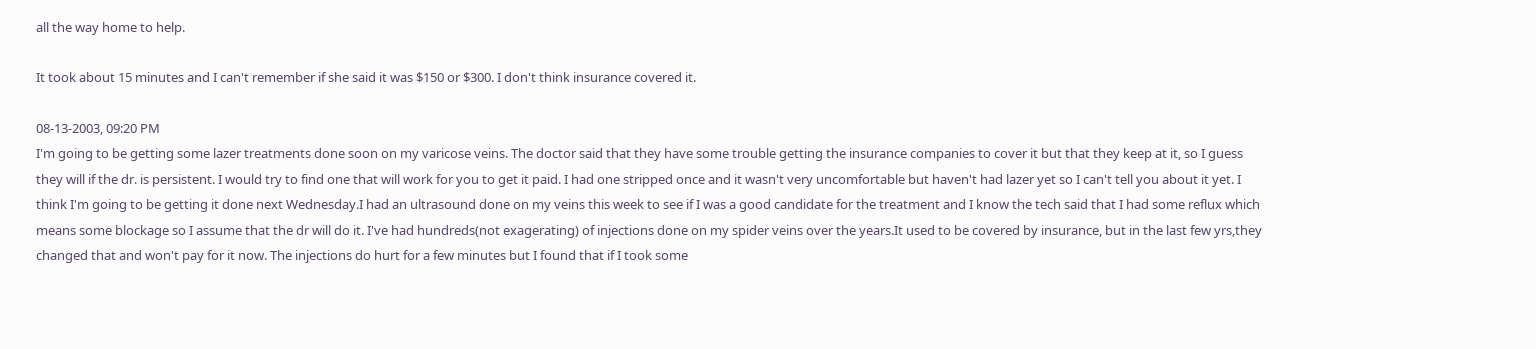all the way home to help.

It took about 15 minutes and I can't remember if she said it was $150 or $300. I don't think insurance covered it.

08-13-2003, 09:20 PM
I'm going to be getting some lazer treatments done soon on my varicose veins. The doctor said that they have some trouble getting the insurance companies to cover it but that they keep at it, so I guess they will if the dr. is persistent. I would try to find one that will work for you to get it paid. I had one stripped once and it wasn't very uncomfortable but haven't had lazer yet so I can't tell you about it yet. I think I'm going to be getting it done next Wednesday.I had an ultrasound done on my veins this week to see if I was a good candidate for the treatment and I know the tech said that I had some reflux which means some blockage so I assume that the dr will do it. I've had hundreds(not exagerating) of injections done on my spider veins over the years.It used to be covered by insurance, but in the last few yrs,they changed that and won't pay for it now. The injections do hurt for a few minutes but I found that if I took some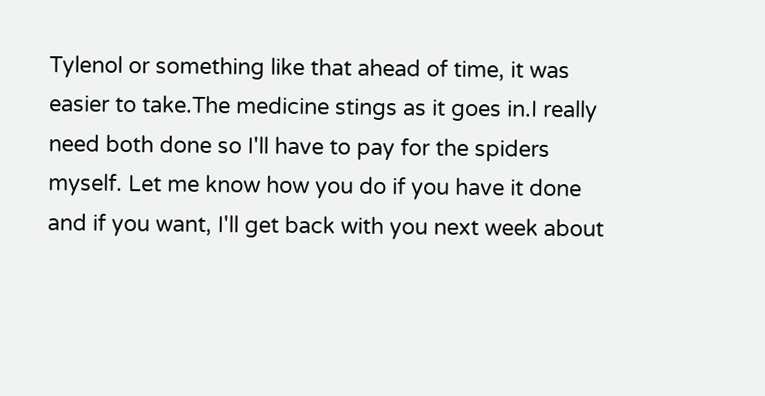Tylenol or something like that ahead of time, it was easier to take.The medicine stings as it goes in.I really need both done so I'll have to pay for the spiders myself. Let me know how you do if you have it done and if you want, I'll get back with you next week about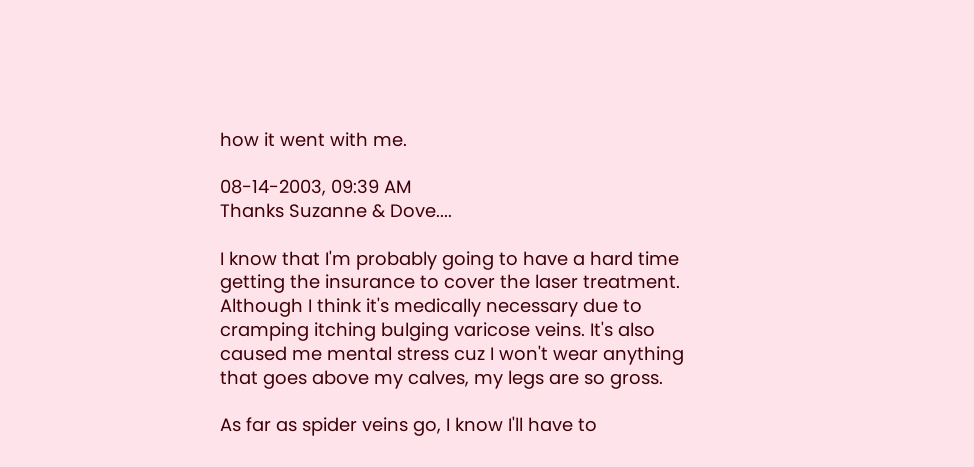how it went with me.

08-14-2003, 09:39 AM
Thanks Suzanne & Dove....

I know that I'm probably going to have a hard time getting the insurance to cover the laser treatment. Although I think it's medically necessary due to cramping itching bulging varicose veins. It's also caused me mental stress cuz I won't wear anything that goes above my calves, my legs are so gross.

As far as spider veins go, I know I'll have to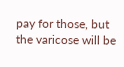pay for those, but the varicose will be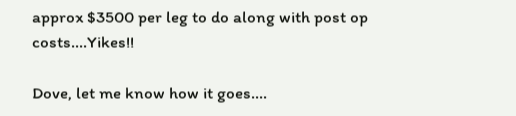approx $3500 per leg to do along with post op costs....Yikes!!

Dove, let me know how it goes....